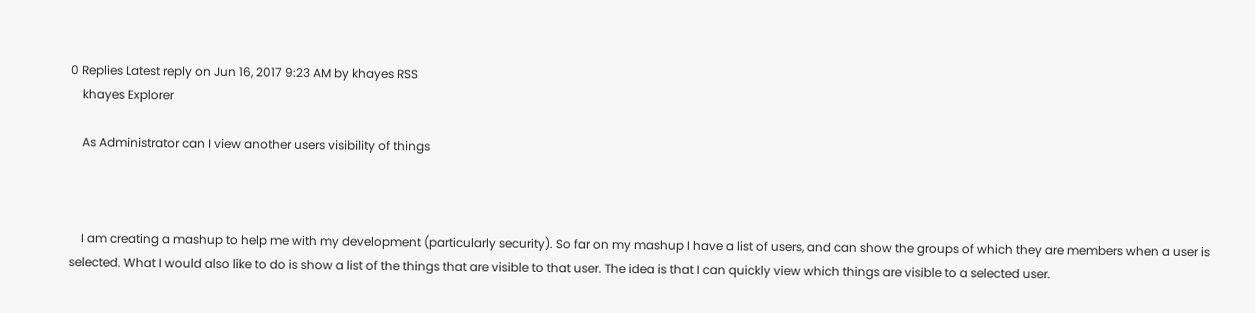0 Replies Latest reply on Jun 16, 2017 9:23 AM by khayes RSS
    khayes Explorer

    As Administrator can I view another users visibility of things



    I am creating a mashup to help me with my development (particularly security). So far on my mashup I have a list of users, and can show the groups of which they are members when a user is selected. What I would also like to do is show a list of the things that are visible to that user. The idea is that I can quickly view which things are visible to a selected user.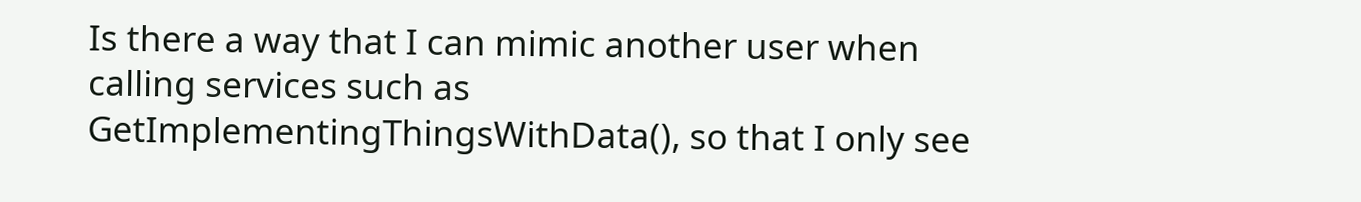Is there a way that I can mimic another user when calling services such as GetImplementingThingsWithData(), so that I only see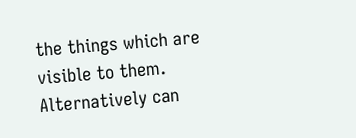the things which are visible to them. Alternatively can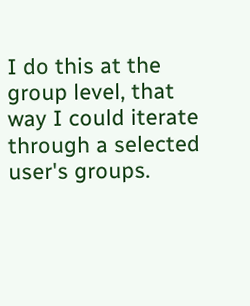I do this at the group level, that way I could iterate through a selected user's groups.